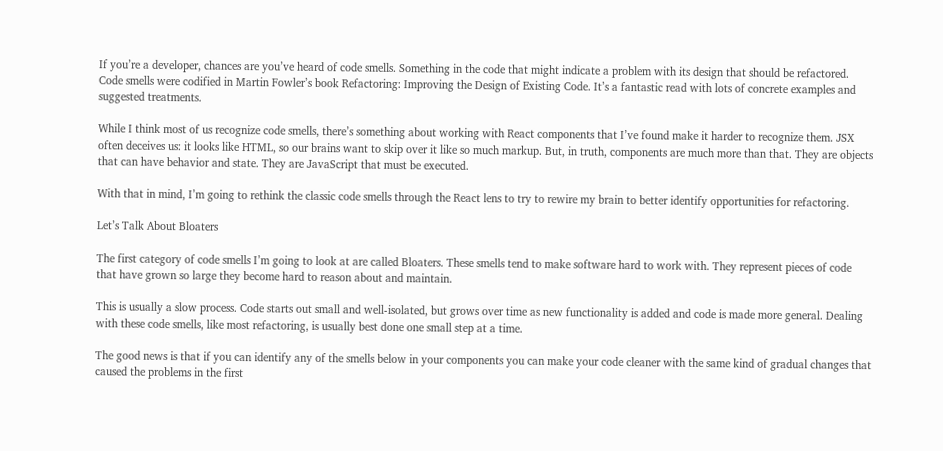If you’re a developer, chances are you’ve heard of code smells. Something in the code that might indicate a problem with its design that should be refactored. Code smells were codified in Martin Fowler’s book Refactoring: Improving the Design of Existing Code. It’s a fantastic read with lots of concrete examples and suggested treatments.

While I think most of us recognize code smells, there’s something about working with React components that I’ve found make it harder to recognize them. JSX often deceives us: it looks like HTML, so our brains want to skip over it like so much markup. But, in truth, components are much more than that. They are objects that can have behavior and state. They are JavaScript that must be executed.

With that in mind, I’m going to rethink the classic code smells through the React lens to try to rewire my brain to better identify opportunities for refactoring.

Let’s Talk About Bloaters

The first category of code smells I’m going to look at are called Bloaters. These smells tend to make software hard to work with. They represent pieces of code that have grown so large they become hard to reason about and maintain.

This is usually a slow process. Code starts out small and well-isolated, but grows over time as new functionality is added and code is made more general. Dealing with these code smells, like most refactoring, is usually best done one small step at a time.

The good news is that if you can identify any of the smells below in your components you can make your code cleaner with the same kind of gradual changes that caused the problems in the first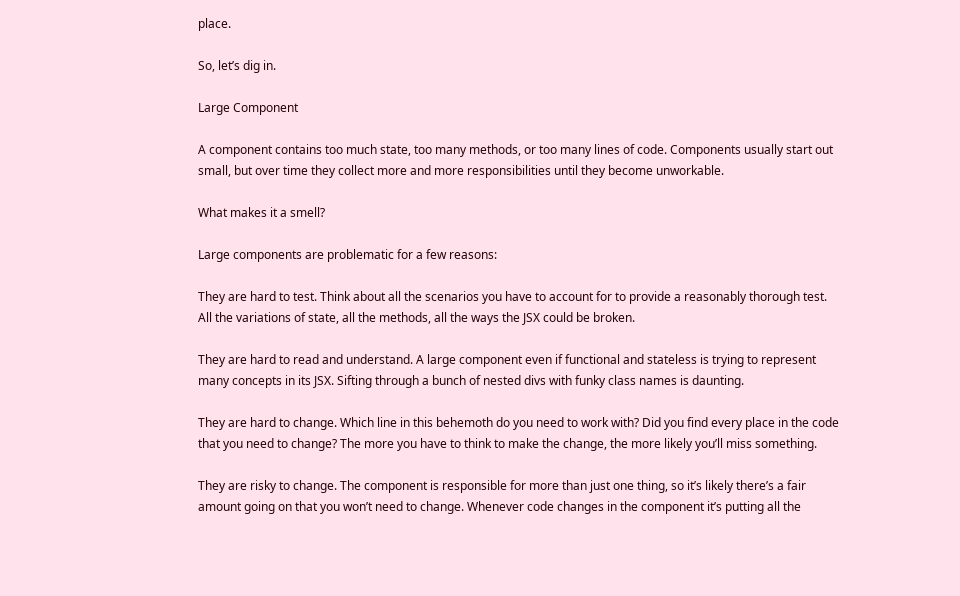place.

So, let’s dig in.

Large Component

A component contains too much state, too many methods, or too many lines of code. Components usually start out small, but over time they collect more and more responsibilities until they become unworkable.

What makes it a smell?

Large components are problematic for a few reasons:

They are hard to test. Think about all the scenarios you have to account for to provide a reasonably thorough test. All the variations of state, all the methods, all the ways the JSX could be broken.

They are hard to read and understand. A large component even if functional and stateless is trying to represent many concepts in its JSX. Sifting through a bunch of nested divs with funky class names is daunting.

They are hard to change. Which line in this behemoth do you need to work with? Did you find every place in the code that you need to change? The more you have to think to make the change, the more likely you’ll miss something.

They are risky to change. The component is responsible for more than just one thing, so it’s likely there’s a fair amount going on that you won’t need to change. Whenever code changes in the component it’s putting all the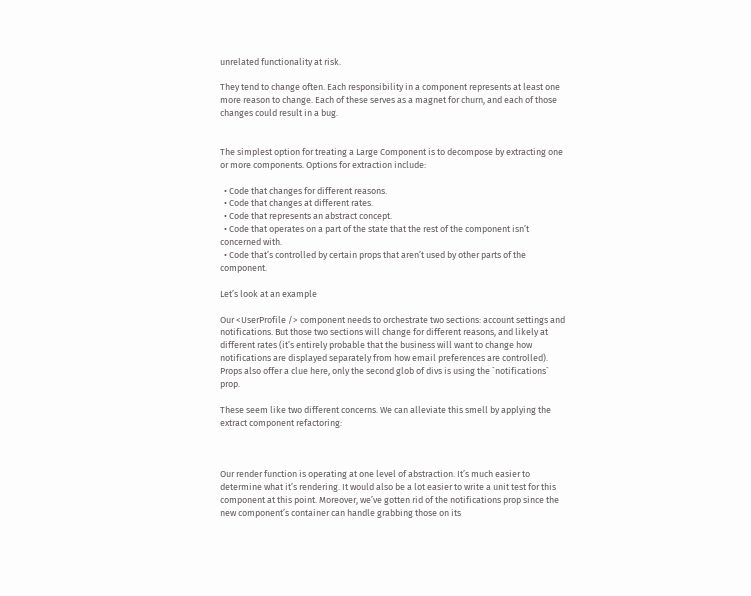unrelated functionality at risk.

They tend to change often. Each responsibility in a component represents at least one more reason to change. Each of these serves as a magnet for churn, and each of those changes could result in a bug.


The simplest option for treating a Large Component is to decompose by extracting one or more components. Options for extraction include:

  • Code that changes for different reasons.
  • Code that changes at different rates.
  • Code that represents an abstract concept.
  • Code that operates on a part of the state that the rest of the component isn’t concerned with.
  • Code that’s controlled by certain props that aren’t used by other parts of the component.

Let’s look at an example

Our <UserProfile /> component needs to orchestrate two sections: account settings and notifications. But those two sections will change for different reasons, and likely at different rates (it’s entirely probable that the business will want to change how notifications are displayed separately from how email preferences are controlled). Props also offer a clue here, only the second glob of divs is using the `notifications` prop.

These seem like two different concerns. We can alleviate this smell by applying the extract component refactoring:



Our render function is operating at one level of abstraction. It’s much easier to determine what it’s rendering. It would also be a lot easier to write a unit test for this component at this point. Moreover, we’ve gotten rid of the notifications prop since the new component’s container can handle grabbing those on its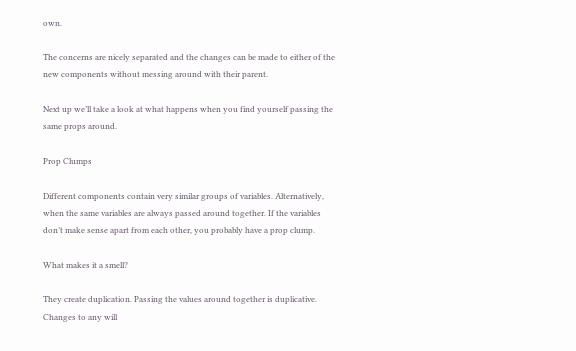own.

The concerns are nicely separated and the changes can be made to either of the new components without messing around with their parent.

Next up we’ll take a look at what happens when you find yourself passing the same props around.

Prop Clumps

Different components contain very similar groups of variables. Alternatively, when the same variables are always passed around together. If the variables don’t make sense apart from each other, you probably have a prop clump.

What makes it a smell?

They create duplication. Passing the values around together is duplicative. Changes to any will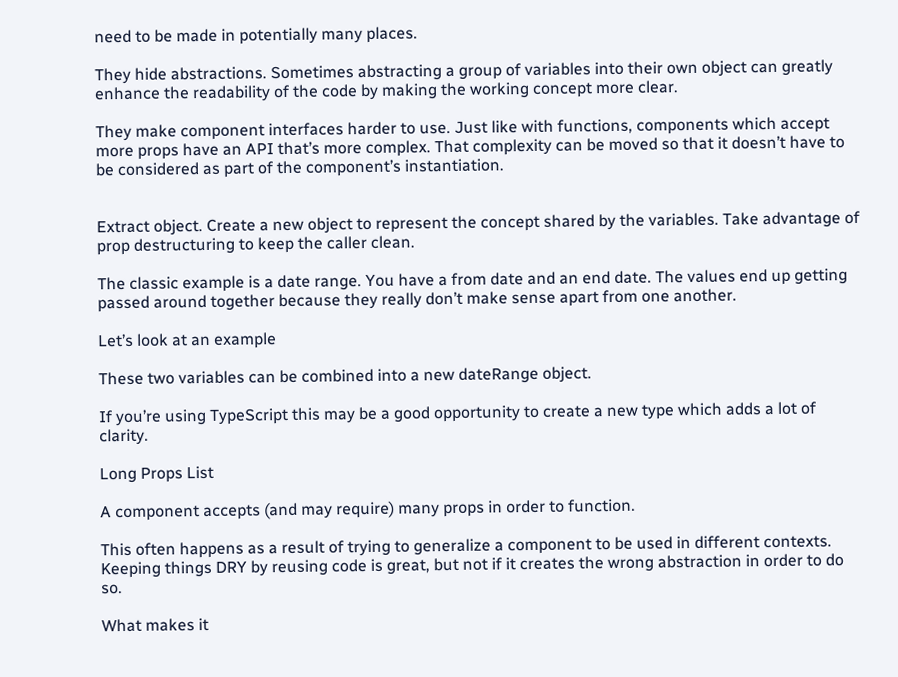need to be made in potentially many places.

They hide abstractions. Sometimes abstracting a group of variables into their own object can greatly enhance the readability of the code by making the working concept more clear.

They make component interfaces harder to use. Just like with functions, components which accept more props have an API that’s more complex. That complexity can be moved so that it doesn’t have to be considered as part of the component’s instantiation.


Extract object. Create a new object to represent the concept shared by the variables. Take advantage of prop destructuring to keep the caller clean.

The classic example is a date range. You have a from date and an end date. The values end up getting passed around together because they really don’t make sense apart from one another.

Let’s look at an example

These two variables can be combined into a new dateRange object.

If you’re using TypeScript this may be a good opportunity to create a new type which adds a lot of clarity.

Long Props List

A component accepts (and may require) many props in order to function.

This often happens as a result of trying to generalize a component to be used in different contexts. Keeping things DRY by reusing code is great, but not if it creates the wrong abstraction in order to do so.

What makes it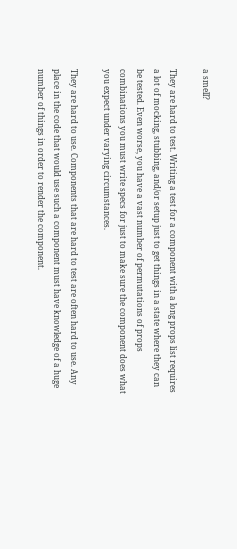a smell?

They are hard to test. Writing a test for a component with a long props list requires a lot of mocking, stubbing, and/or setup just to get things in a state where they can be tested. Even worse, you have a vast number of permutations of props combinations you must write specs for just to make sure the component does what you expect under varying circumstances.

They are hard to use. Components that are hard to test are often hard to use. Any place in the code that would use such a component must have knowledge of a huge number of things in order to render the component.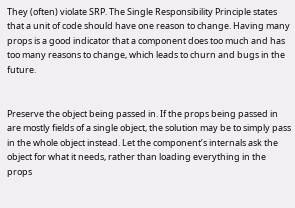They (often) violate SRP. The Single Responsibility Principle states that a unit of code should have one reason to change. Having many props is a good indicator that a component does too much and has too many reasons to change, which leads to churn and bugs in the future.


Preserve the object being passed in. If the props being passed in are mostly fields of a single object, the solution may be to simply pass in the whole object instead. Let the component’s internals ask the object for what it needs, rather than loading everything in the props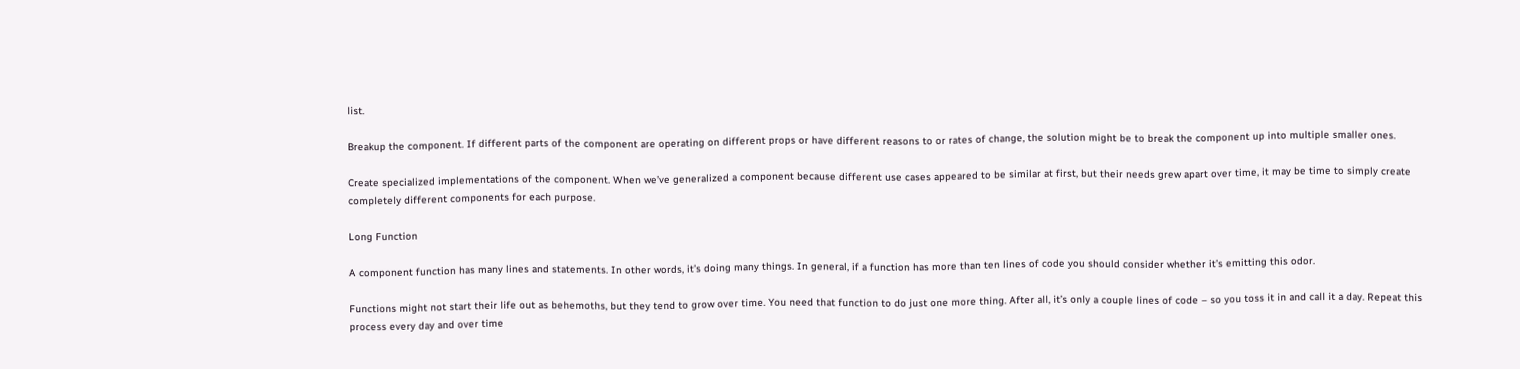list.

Breakup the component. If different parts of the component are operating on different props or have different reasons to or rates of change, the solution might be to break the component up into multiple smaller ones.

Create specialized implementations of the component. When we’ve generalized a component because different use cases appeared to be similar at first, but their needs grew apart over time, it may be time to simply create completely different components for each purpose.

Long Function

A component function has many lines and statements. In other words, it’s doing many things. In general, if a function has more than ten lines of code you should consider whether it’s emitting this odor.

Functions might not start their life out as behemoths, but they tend to grow over time. You need that function to do just one more thing. After all, it’s only a couple lines of code – so you toss it in and call it a day. Repeat this process every day and over time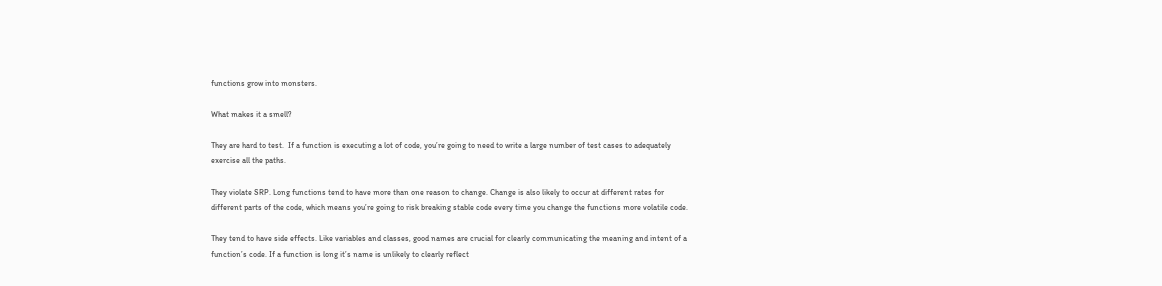functions grow into monsters.

What makes it a smell?

They are hard to test.  If a function is executing a lot of code, you’re going to need to write a large number of test cases to adequately exercise all the paths.

They violate SRP. Long functions tend to have more than one reason to change. Change is also likely to occur at different rates for different parts of the code, which means you’re going to risk breaking stable code every time you change the functions more volatile code.

They tend to have side effects. Like variables and classes, good names are crucial for clearly communicating the meaning and intent of a function’s code. If a function is long it’s name is unlikely to clearly reflect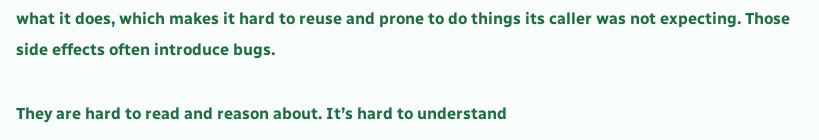what it does, which makes it hard to reuse and prone to do things its caller was not expecting. Those side effects often introduce bugs.

They are hard to read and reason about. It’s hard to understand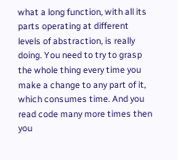what a long function, with all its parts operating at different levels of abstraction, is really doing. You need to try to grasp the whole thing every time you make a change to any part of it, which consumes time. And you read code many more times then you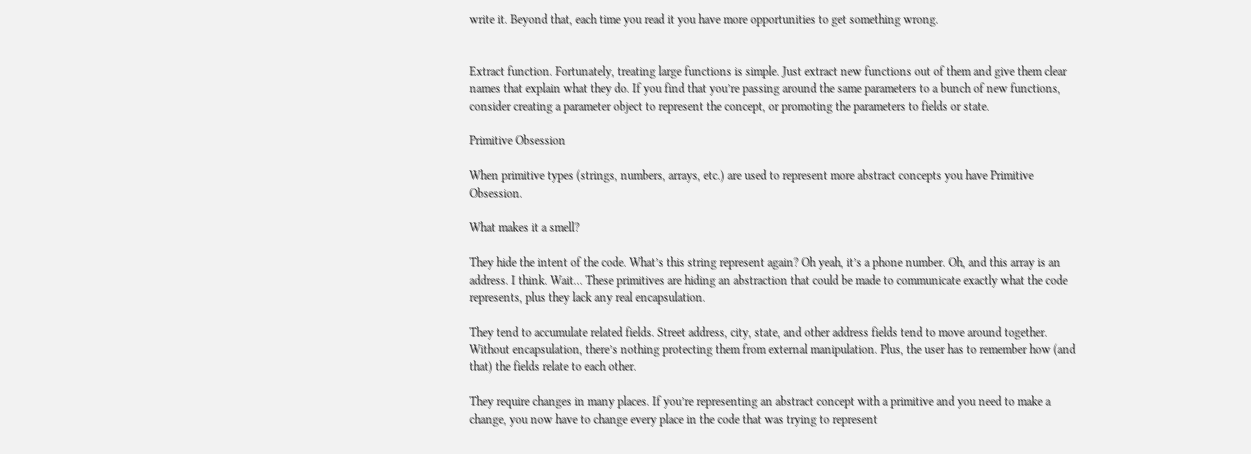write it. Beyond that, each time you read it you have more opportunities to get something wrong.


Extract function. Fortunately, treating large functions is simple. Just extract new functions out of them and give them clear names that explain what they do. If you find that you’re passing around the same parameters to a bunch of new functions, consider creating a parameter object to represent the concept, or promoting the parameters to fields or state.

Primitive Obsession

When primitive types (strings, numbers, arrays, etc.) are used to represent more abstract concepts you have Primitive Obsession.

What makes it a smell?

They hide the intent of the code. What’s this string represent again? Oh yeah, it’s a phone number. Oh, and this array is an address. I think. Wait… These primitives are hiding an abstraction that could be made to communicate exactly what the code represents, plus they lack any real encapsulation.

They tend to accumulate related fields. Street address, city, state, and other address fields tend to move around together. Without encapsulation, there’s nothing protecting them from external manipulation. Plus, the user has to remember how (and that) the fields relate to each other.

They require changes in many places. If you’re representing an abstract concept with a primitive and you need to make a change, you now have to change every place in the code that was trying to represent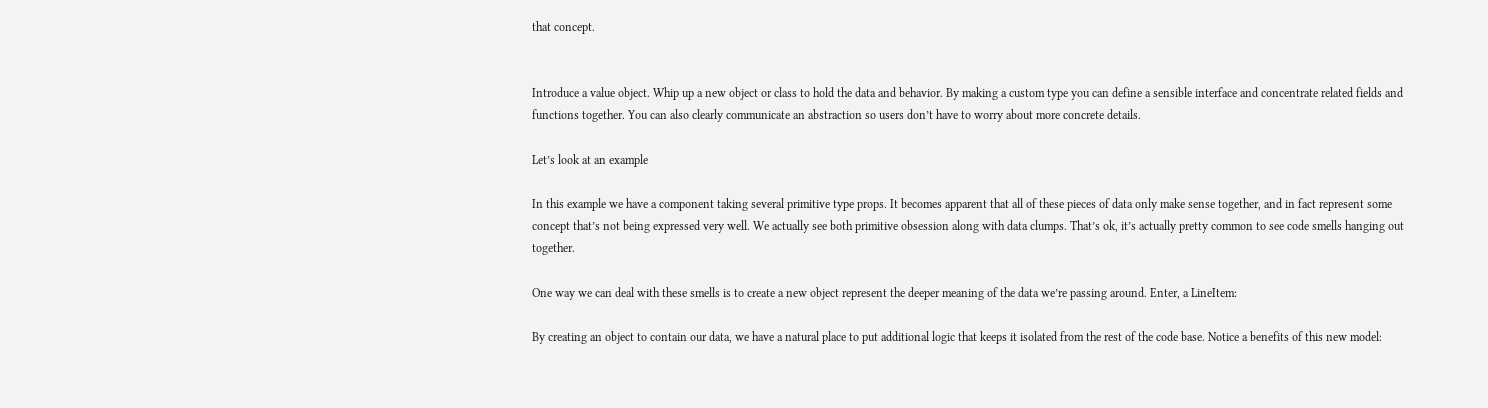that concept.


Introduce a value object. Whip up a new object or class to hold the data and behavior. By making a custom type you can define a sensible interface and concentrate related fields and functions together. You can also clearly communicate an abstraction so users don’t have to worry about more concrete details.

Let’s look at an example

In this example we have a component taking several primitive type props. It becomes apparent that all of these pieces of data only make sense together, and in fact represent some concept that’s not being expressed very well. We actually see both primitive obsession along with data clumps. That’s ok, it’s actually pretty common to see code smells hanging out together.

One way we can deal with these smells is to create a new object represent the deeper meaning of the data we’re passing around. Enter, a LineItem:

By creating an object to contain our data, we have a natural place to put additional logic that keeps it isolated from the rest of the code base. Notice a benefits of this new model: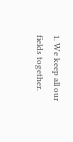1. We keep all our fields together.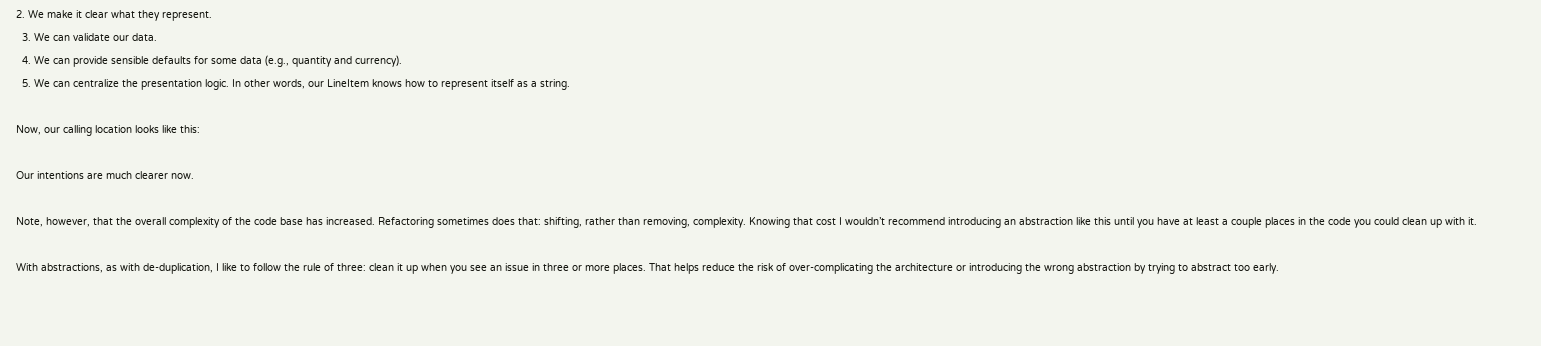2. We make it clear what they represent.
  3. We can validate our data.
  4. We can provide sensible defaults for some data (e.g., quantity and currency).
  5. We can centralize the presentation logic. In other words, our LineItem knows how to represent itself as a string.

Now, our calling location looks like this:

Our intentions are much clearer now.

Note, however, that the overall complexity of the code base has increased. Refactoring sometimes does that: shifting, rather than removing, complexity. Knowing that cost I wouldn’t recommend introducing an abstraction like this until you have at least a couple places in the code you could clean up with it.

With abstractions, as with de-duplication, I like to follow the rule of three: clean it up when you see an issue in three or more places. That helps reduce the risk of over-complicating the architecture or introducing the wrong abstraction by trying to abstract too early.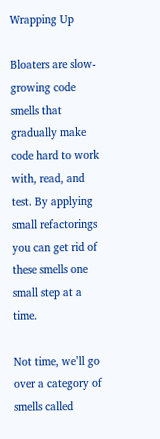Wrapping Up

Bloaters are slow-growing code smells that gradually make code hard to work with, read, and test. By applying small refactorings you can get rid of these smells one small step at a time.

Not time, we’ll go over a category of smells called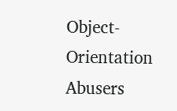Object-Orientation Abusers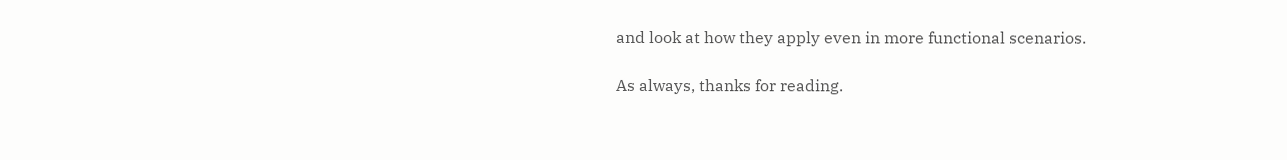and look at how they apply even in more functional scenarios.

As always, thanks for reading.